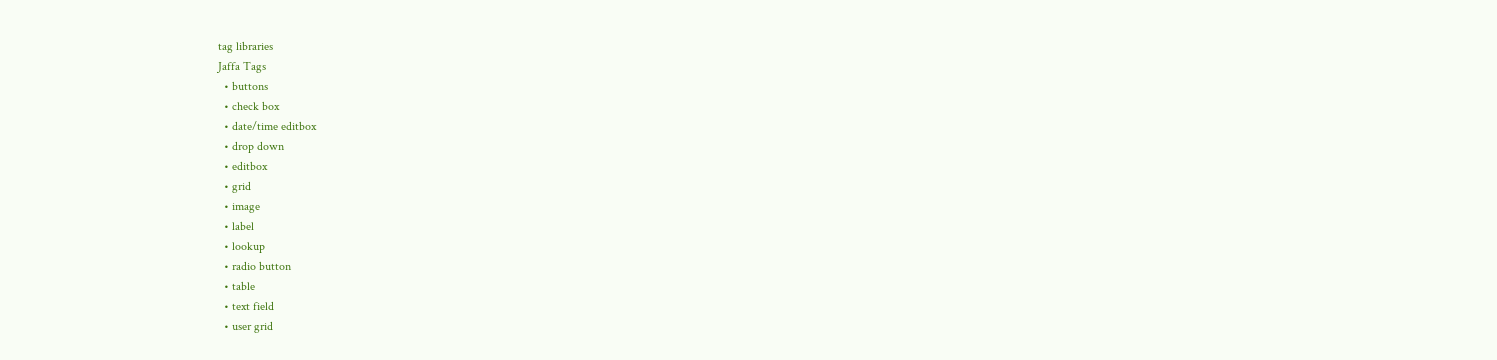tag libraries
Jaffa Tags
  • buttons
  • check box
  • date/time editbox
  • drop down
  • editbox
  • grid
  • image
  • label
  • lookup
  • radio button
  • table
  • text field
  • user grid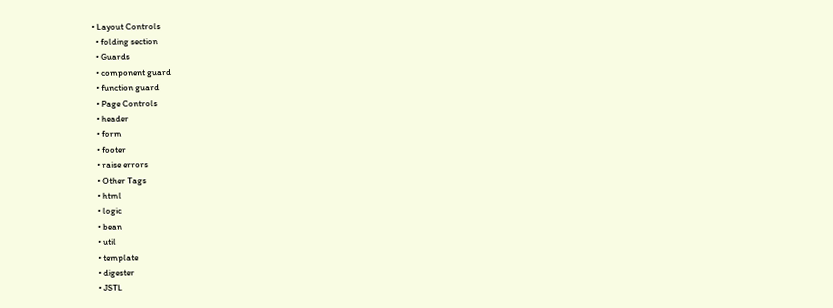• Layout Controls
  • folding section
  • Guards
  • component guard
  • function guard
  • Page Controls
  • header
  • form
  • footer
  • raise errors
  • Other Tags
  • html
  • logic
  • bean
  • util
  • template
  • digester
  • JSTL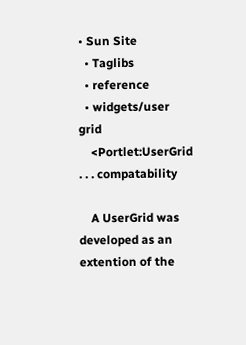• Sun Site
  • Taglibs
  • reference
  • widgets/user grid
    <Portlet:UserGrid . . . compatability

    A UserGrid was developed as an extention of the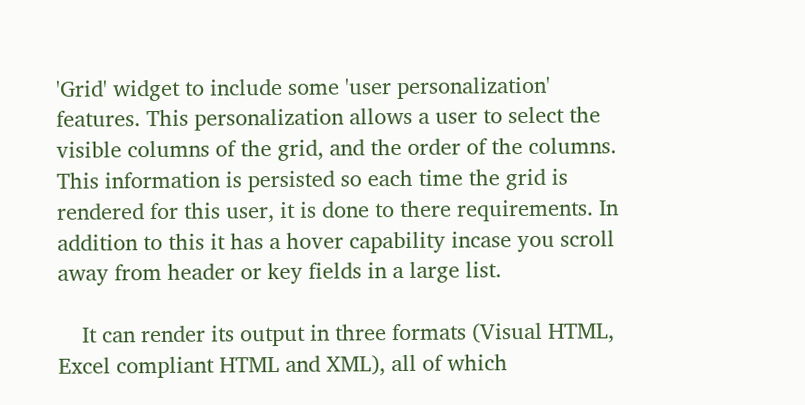'Grid' widget to include some 'user personalization' features. This personalization allows a user to select the visible columns of the grid, and the order of the columns. This information is persisted so each time the grid is rendered for this user, it is done to there requirements. In addition to this it has a hover capability incase you scroll away from header or key fields in a large list.

    It can render its output in three formats (Visual HTML, Excel compliant HTML and XML), all of which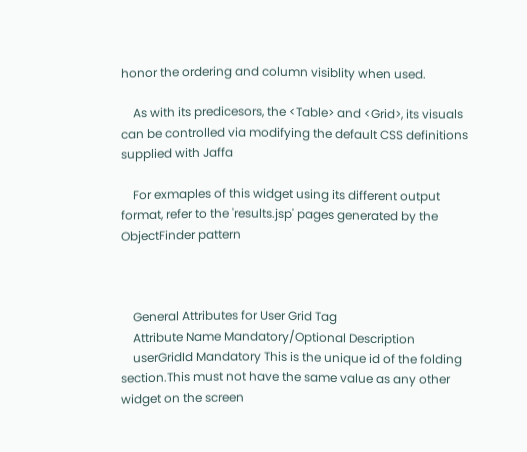honor the ordering and column visiblity when used.

    As with its predicesors, the <Table> and <Grid>, its visuals can be controlled via modifying the default CSS definitions supplied with Jaffa

    For exmaples of this widget using its different output format, refer to the 'results.jsp' pages generated by the ObjectFinder pattern



    General Attributes for User Grid Tag
    Attribute Name Mandatory/Optional Description
    userGridId Mandatory This is the unique id of the folding section.This must not have the same value as any other widget on the screen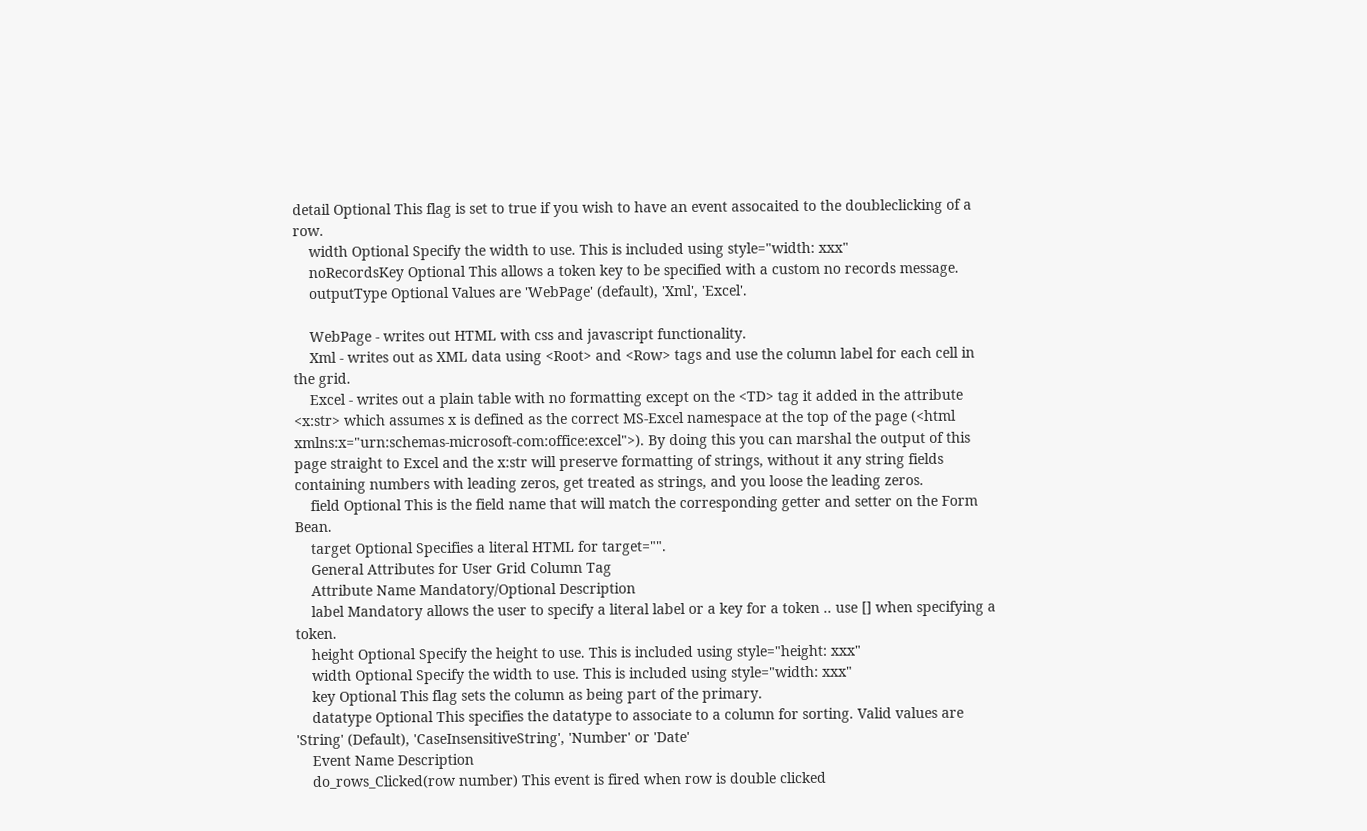detail Optional This flag is set to true if you wish to have an event assocaited to the doubleclicking of a row.
    width Optional Specify the width to use. This is included using style="width: xxx"
    noRecordsKey Optional This allows a token key to be specified with a custom no records message.
    outputType Optional Values are 'WebPage' (default), 'Xml', 'Excel'.

    WebPage - writes out HTML with css and javascript functionality.
    Xml - writes out as XML data using <Root> and <Row> tags and use the column label for each cell in the grid.
    Excel - writes out a plain table with no formatting except on the <TD> tag it added in the attribute <x:str> which assumes x is defined as the correct MS-Excel namespace at the top of the page (<html xmlns:x="urn:schemas-microsoft-com:office:excel">). By doing this you can marshal the output of this page straight to Excel and the x:str will preserve formatting of strings, without it any string fields containing numbers with leading zeros, get treated as strings, and you loose the leading zeros.
    field Optional This is the field name that will match the corresponding getter and setter on the Form Bean.
    target Optional Specifies a literal HTML for target="".
    General Attributes for User Grid Column Tag
    Attribute Name Mandatory/Optional Description
    label Mandatory allows the user to specify a literal label or a key for a token .. use [] when specifying a token.
    height Optional Specify the height to use. This is included using style="height: xxx"
    width Optional Specify the width to use. This is included using style="width: xxx"
    key Optional This flag sets the column as being part of the primary.
    datatype Optional This specifies the datatype to associate to a column for sorting. Valid values are 'String' (Default), 'CaseInsensitiveString', 'Number' or 'Date'
    Event Name Description
    do_rows_Clicked(row number) This event is fired when row is double clicked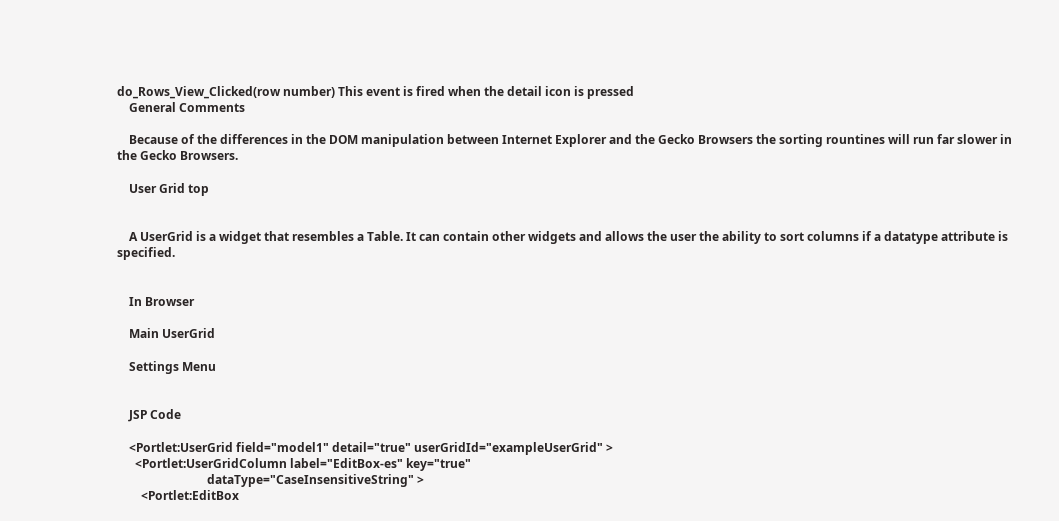do_Rows_View_Clicked(row number) This event is fired when the detail icon is pressed
    General Comments

    Because of the differences in the DOM manipulation between Internet Explorer and the Gecko Browsers the sorting rountines will run far slower in the Gecko Browsers.

    User Grid top


    A UserGrid is a widget that resembles a Table. It can contain other widgets and allows the user the ability to sort columns if a datatype attribute is specified.


    In Browser

    Main UserGrid

    Settings Menu


    JSP Code

    <Portlet:UserGrid field="model1" detail="true" userGridId="exampleUserGrid" >
      <Portlet:UserGridColumn label="EditBox-es" key="true"
                              dataType="CaseInsensitiveString" >
        <Portlet:EditBox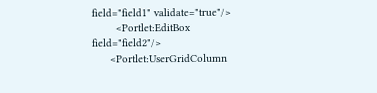field="field1" validate="true"/>
        <Portlet:EditBox field="field2"/>
      <Portlet:UserGridColumn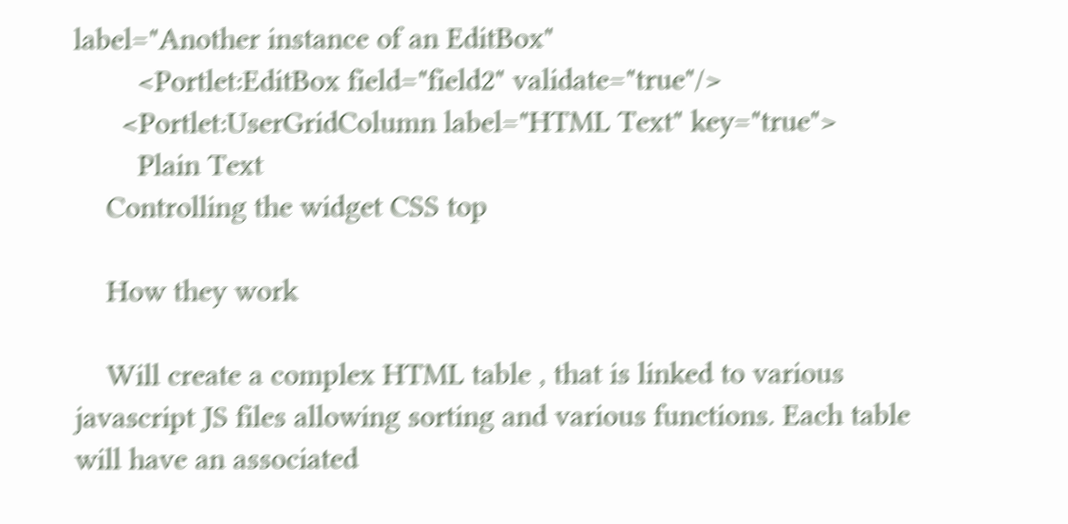label="Another instance of an EditBox"
        <Portlet:EditBox field="field2" validate="true"/>
      <Portlet:UserGridColumn label="HTML Text" key="true">
        Plain Text
    Controlling the widget CSS top

    How they work

    Will create a complex HTML table , that is linked to various javascript JS files allowing sorting and various functions. Each table will have an associated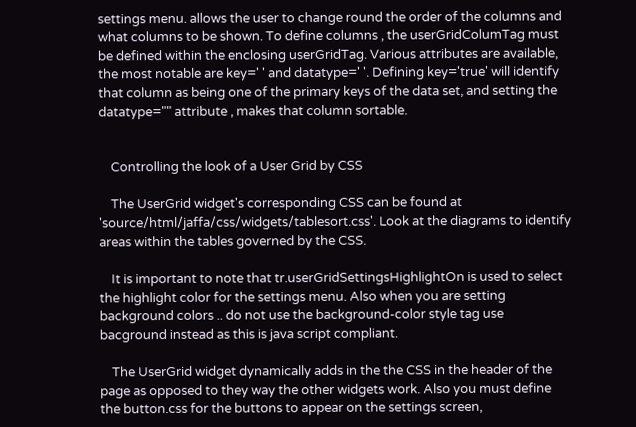settings menu. allows the user to change round the order of the columns and what columns to be shown. To define columns , the userGridColumTag must be defined within the enclosing userGridTag. Various attributes are available, the most notable are key=' ' and datatype=' '. Defining key='true' will identify that column as being one of the primary keys of the data set, and setting the datatype="" attribute , makes that column sortable.


    Controlling the look of a User Grid by CSS

    The UserGrid widget's corresponding CSS can be found at 'source/html/jaffa/css/widgets/tablesort.css'. Look at the diagrams to identify areas within the tables governed by the CSS.

    It is important to note that tr.userGridSettingsHighlightOn is used to select the highlight color for the settings menu. Also when you are setting background colors .. do not use the background-color style tag use bacground instead as this is java script compliant.

    The UserGrid widget dynamically adds in the the CSS in the header of the page as opposed to they way the other widgets work. Also you must define the button.css for the buttons to appear on the settings screen,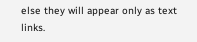else they will appear only as text links.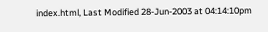index.html, Last Modified 28-Jun-2003 at 04:14:10pm